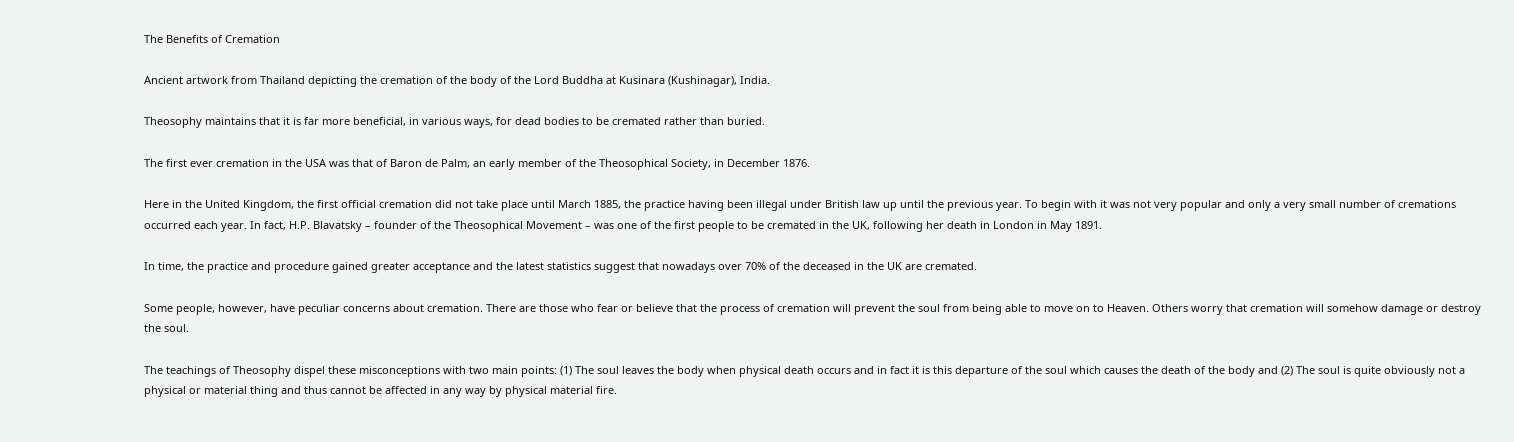The Benefits of Cremation

Ancient artwork from Thailand depicting the cremation of the body of the Lord Buddha at Kusinara (Kushinagar), India.

Theosophy maintains that it is far more beneficial, in various ways, for dead bodies to be cremated rather than buried.

The first ever cremation in the USA was that of Baron de Palm, an early member of the Theosophical Society, in December 1876.

Here in the United Kingdom, the first official cremation did not take place until March 1885, the practice having been illegal under British law up until the previous year. To begin with it was not very popular and only a very small number of cremations occurred each year. In fact, H.P. Blavatsky – founder of the Theosophical Movement – was one of the first people to be cremated in the UK, following her death in London in May 1891.

In time, the practice and procedure gained greater acceptance and the latest statistics suggest that nowadays over 70% of the deceased in the UK are cremated.

Some people, however, have peculiar concerns about cremation. There are those who fear or believe that the process of cremation will prevent the soul from being able to move on to Heaven. Others worry that cremation will somehow damage or destroy the soul.

The teachings of Theosophy dispel these misconceptions with two main points: (1) The soul leaves the body when physical death occurs and in fact it is this departure of the soul which causes the death of the body and (2) The soul is quite obviously not a physical or material thing and thus cannot be affected in any way by physical material fire.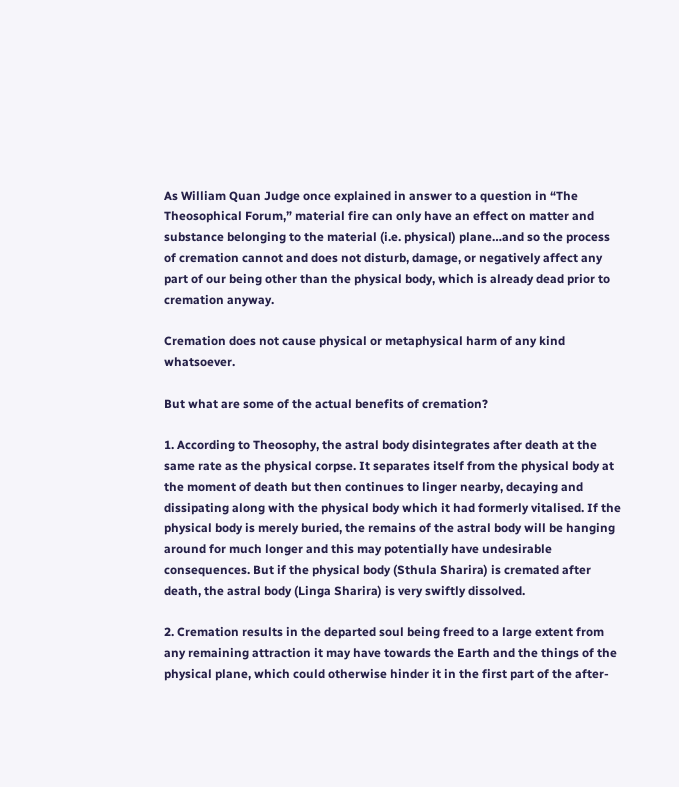As William Quan Judge once explained in answer to a question in “The Theosophical Forum,” material fire can only have an effect on matter and substance belonging to the material (i.e. physical) plane…and so the process of cremation cannot and does not disturb, damage, or negatively affect any part of our being other than the physical body, which is already dead prior to cremation anyway.

Cremation does not cause physical or metaphysical harm of any kind whatsoever.

But what are some of the actual benefits of cremation?

1. According to Theosophy, the astral body disintegrates after death at the same rate as the physical corpse. It separates itself from the physical body at the moment of death but then continues to linger nearby, decaying and dissipating along with the physical body which it had formerly vitalised. If the physical body is merely buried, the remains of the astral body will be hanging around for much longer and this may potentially have undesirable consequences. But if the physical body (Sthula Sharira) is cremated after death, the astral body (Linga Sharira) is very swiftly dissolved.

2. Cremation results in the departed soul being freed to a large extent from any remaining attraction it may have towards the Earth and the things of the physical plane, which could otherwise hinder it in the first part of the after-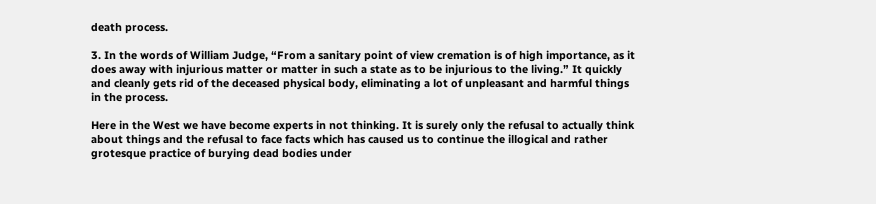death process.

3. In the words of William Judge, “From a sanitary point of view cremation is of high importance, as it does away with injurious matter or matter in such a state as to be injurious to the living.” It quickly and cleanly gets rid of the deceased physical body, eliminating a lot of unpleasant and harmful things in the process.

Here in the West we have become experts in not thinking. It is surely only the refusal to actually think about things and the refusal to face facts which has caused us to continue the illogical and rather grotesque practice of burying dead bodies under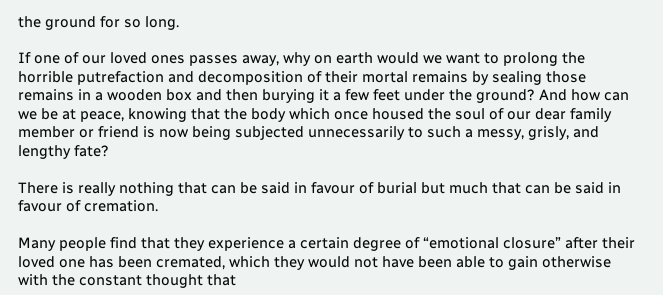the ground for so long.

If one of our loved ones passes away, why on earth would we want to prolong the horrible putrefaction and decomposition of their mortal remains by sealing those remains in a wooden box and then burying it a few feet under the ground? And how can we be at peace, knowing that the body which once housed the soul of our dear family member or friend is now being subjected unnecessarily to such a messy, grisly, and lengthy fate?

There is really nothing that can be said in favour of burial but much that can be said in favour of cremation.

Many people find that they experience a certain degree of “emotional closure” after their loved one has been cremated, which they would not have been able to gain otherwise with the constant thought that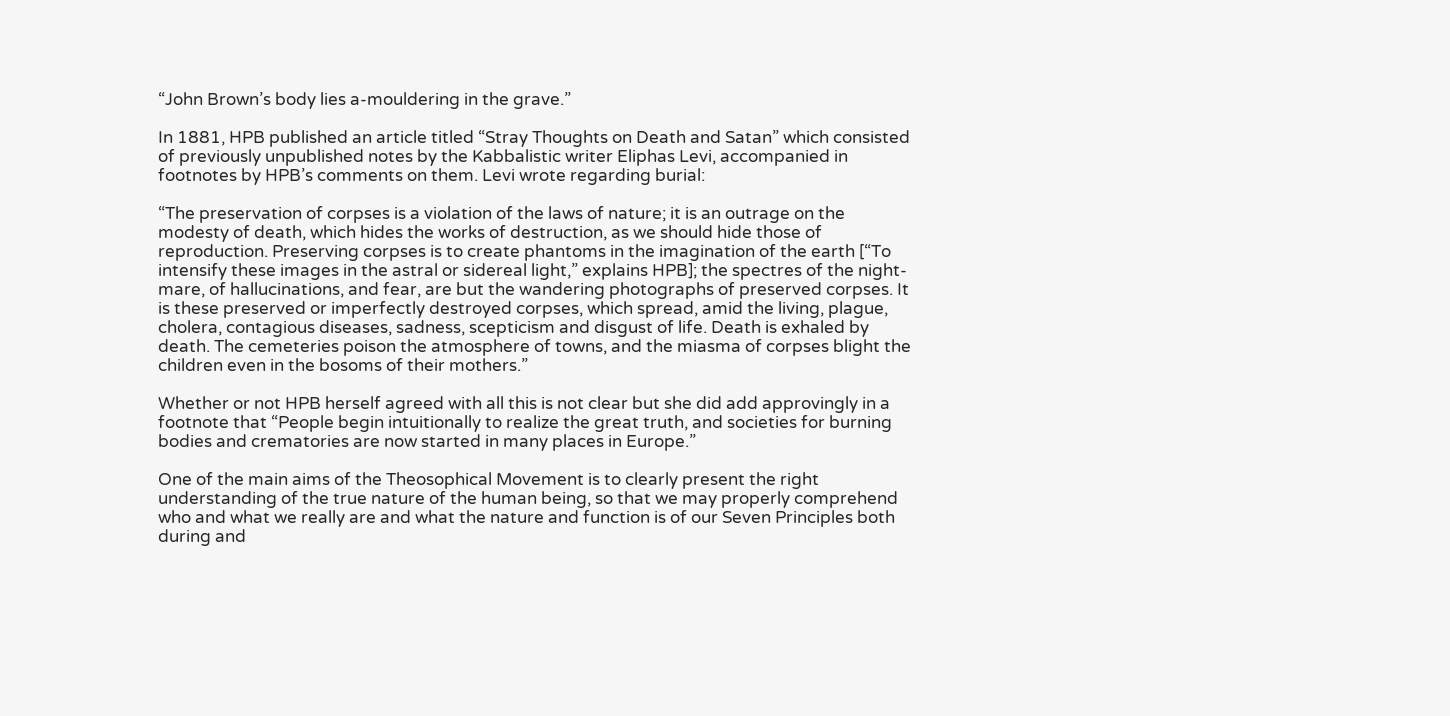“John Brown’s body lies a-mouldering in the grave.”

In 1881, HPB published an article titled “Stray Thoughts on Death and Satan” which consisted of previously unpublished notes by the Kabbalistic writer Eliphas Levi, accompanied in footnotes by HPB’s comments on them. Levi wrote regarding burial:

“The preservation of corpses is a violation of the laws of nature; it is an outrage on the modesty of death, which hides the works of destruction, as we should hide those of reproduction. Preserving corpses is to create phantoms in the imagination of the earth [“To intensify these images in the astral or sidereal light,” explains HPB]; the spectres of the night-mare, of hallucinations, and fear, are but the wandering photographs of preserved corpses. It is these preserved or imperfectly destroyed corpses, which spread, amid the living, plague, cholera, contagious diseases, sadness, scepticism and disgust of life. Death is exhaled by death. The cemeteries poison the atmosphere of towns, and the miasma of corpses blight the children even in the bosoms of their mothers.”

Whether or not HPB herself agreed with all this is not clear but she did add approvingly in a footnote that “People begin intuitionally to realize the great truth, and societies for burning bodies and crematories are now started in many places in Europe.”

One of the main aims of the Theosophical Movement is to clearly present the right understanding of the true nature of the human being, so that we may properly comprehend who and what we really are and what the nature and function is of our Seven Principles both during and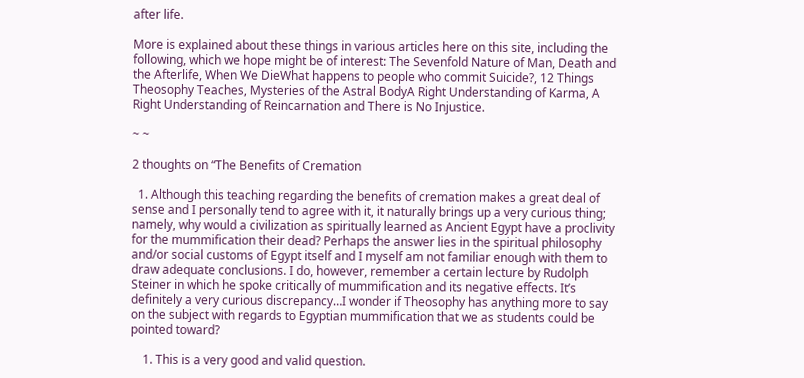after life.

More is explained about these things in various articles here on this site, including the following, which we hope might be of interest: The Sevenfold Nature of Man, Death and the Afterlife, When We DieWhat happens to people who commit Suicide?, 12 Things Theosophy Teaches, Mysteries of the Astral BodyA Right Understanding of Karma, A Right Understanding of Reincarnation and There is No Injustice.

~ ~

2 thoughts on “The Benefits of Cremation

  1. Although this teaching regarding the benefits of cremation makes a great deal of sense and I personally tend to agree with it, it naturally brings up a very curious thing; namely, why would a civilization as spiritually learned as Ancient Egypt have a proclivity for the mummification their dead? Perhaps the answer lies in the spiritual philosophy and/or social customs of Egypt itself and I myself am not familiar enough with them to draw adequate conclusions. I do, however, remember a certain lecture by Rudolph Steiner in which he spoke critically of mummification and its negative effects. It’s definitely a very curious discrepancy…I wonder if Theosophy has anything more to say on the subject with regards to Egyptian mummification that we as students could be pointed toward?

    1. This is a very good and valid question.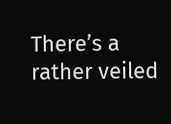There’s a rather veiled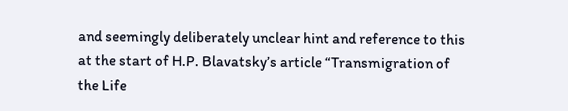and seemingly deliberately unclear hint and reference to this at the start of H.P. Blavatsky’s article “Transmigration of the Life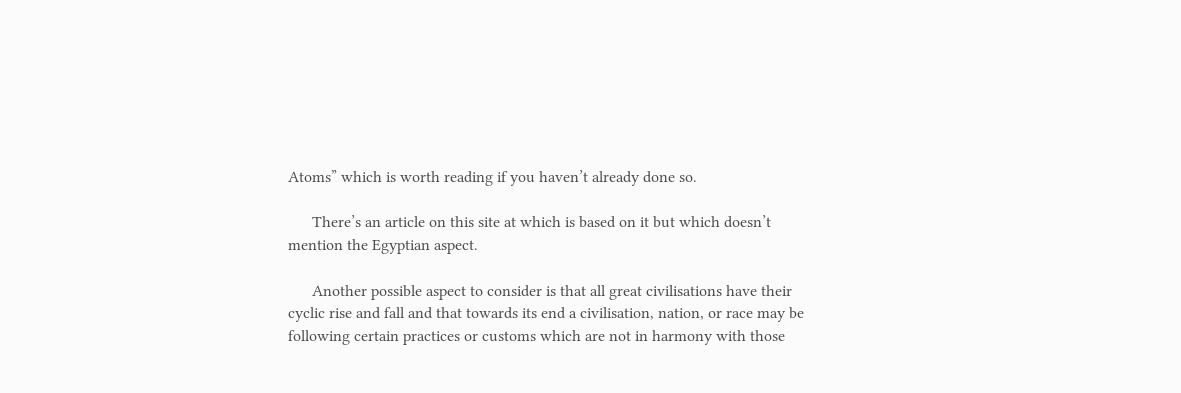Atoms” which is worth reading if you haven’t already done so.

      There’s an article on this site at which is based on it but which doesn’t mention the Egyptian aspect.

      Another possible aspect to consider is that all great civilisations have their cyclic rise and fall and that towards its end a civilisation, nation, or race may be following certain practices or customs which are not in harmony with those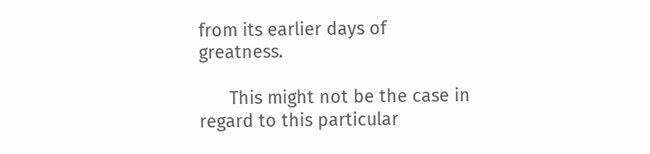from its earlier days of greatness.

      This might not be the case in regard to this particular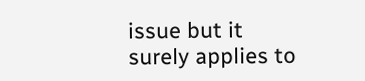issue but it surely applies to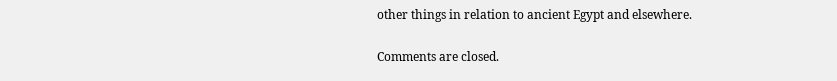other things in relation to ancient Egypt and elsewhere.

Comments are closed.